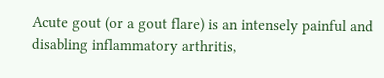Acute gout (or a gout flare) is an intensely painful and disabling inflammatory arthritis,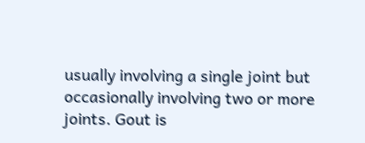usually involving a single joint but occasionally involving two or more joints. Gout is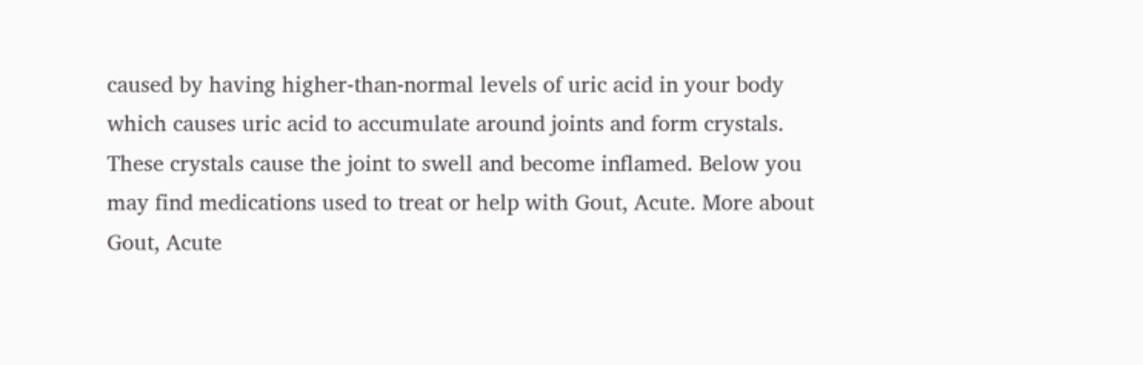caused by having higher-than-normal levels of uric acid in your body which causes uric acid to accumulate around joints and form crystals. These crystals cause the joint to swell and become inflamed. Below you may find medications used to treat or help with Gout, Acute. More about Gout, Acute